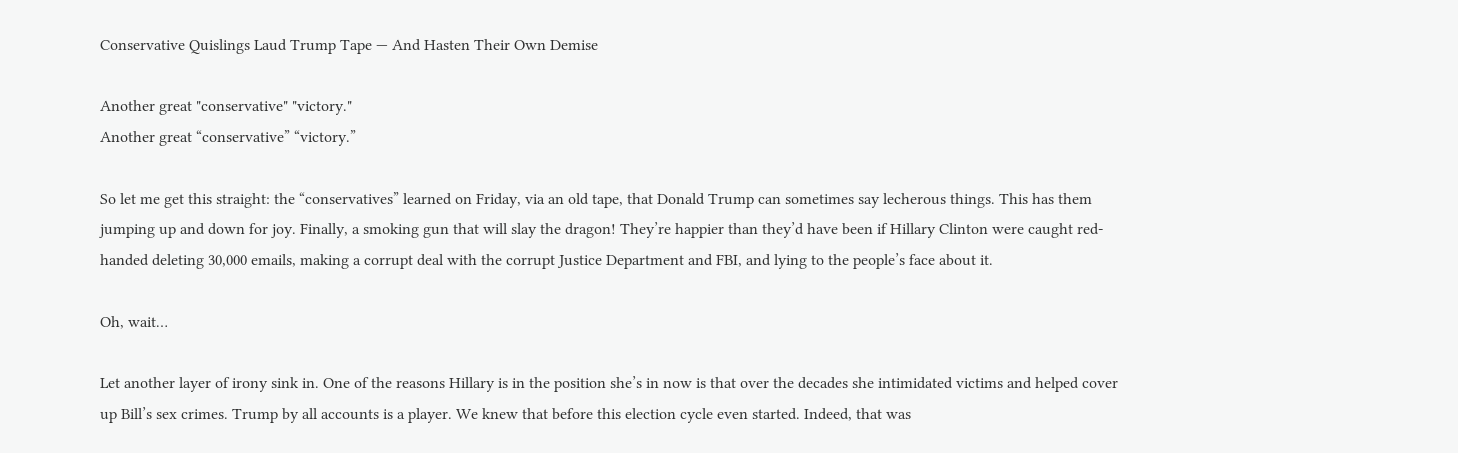Conservative Quislings Laud Trump Tape — And Hasten Their Own Demise

Another great "conservative" "victory."
Another great “conservative” “victory.”

So let me get this straight: the “conservatives” learned on Friday, via an old tape, that Donald Trump can sometimes say lecherous things. This has them jumping up and down for joy. Finally, a smoking gun that will slay the dragon! They’re happier than they’d have been if Hillary Clinton were caught red-handed deleting 30,000 emails, making a corrupt deal with the corrupt Justice Department and FBI, and lying to the people’s face about it.

Oh, wait…

Let another layer of irony sink in. One of the reasons Hillary is in the position she’s in now is that over the decades she intimidated victims and helped cover up Bill’s sex crimes. Trump by all accounts is a player. We knew that before this election cycle even started. Indeed, that was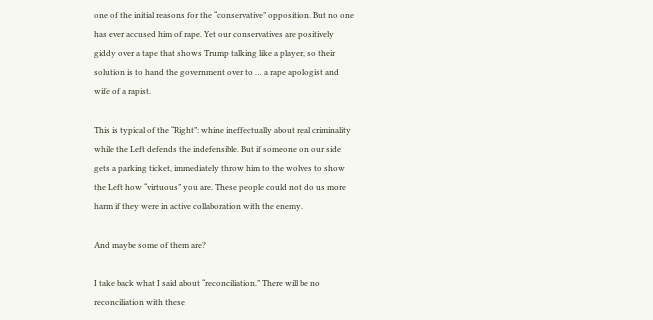one of the initial reasons for the “conservative” opposition. But no one has ever accused him of rape. Yet our conservatives are positively giddy over a tape that shows Trump talking like a player, so their solution is to hand the government over to … a rape apologist and wife of a rapist.

This is typical of the “Right”: whine ineffectually about real criminality while the Left defends the indefensible. But if someone on our side gets a parking ticket, immediately throw him to the wolves to show the Left how “virtuous” you are. These people could not do us more harm if they were in active collaboration with the enemy.

And maybe some of them are?

I take back what I said about “reconciliation.” There will be no reconciliation with these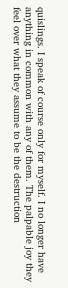quislings. I speak of course only for myself. I no longer have anything in common with any of them. The palpable joy they feel over what they assume to be the destruction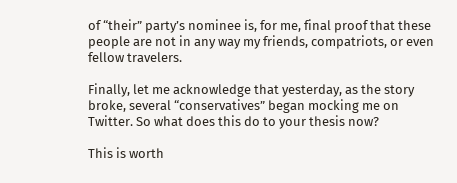of “their” party’s nominee is, for me, final proof that these people are not in any way my friends, compatriots, or even fellow travelers.

Finally, let me acknowledge that yesterday, as the story broke, several “conservatives” began mocking me on Twitter. So what does this do to your thesis now?

This is worth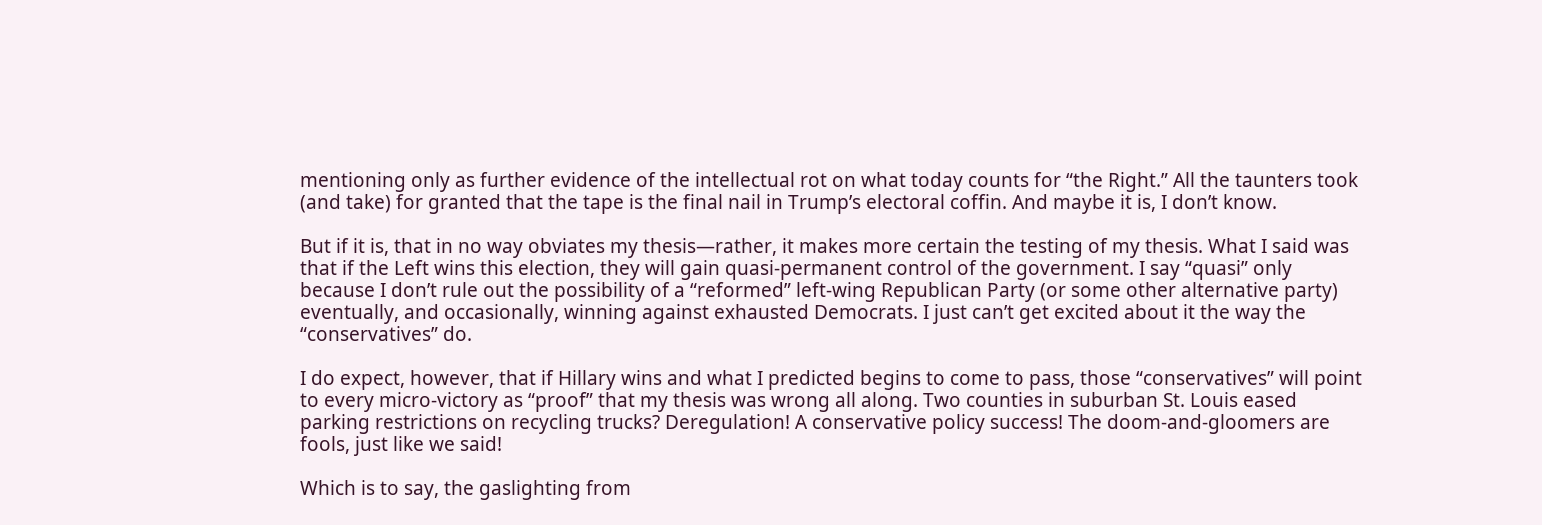mentioning only as further evidence of the intellectual rot on what today counts for “the Right.” All the taunters took (and take) for granted that the tape is the final nail in Trump’s electoral coffin. And maybe it is, I don’t know.

But if it is, that in no way obviates my thesis—rather, it makes more certain the testing of my thesis. What I said was that if the Left wins this election, they will gain quasi-permanent control of the government. I say “quasi” only because I don’t rule out the possibility of a “reformed” left-wing Republican Party (or some other alternative party) eventually, and occasionally, winning against exhausted Democrats. I just can’t get excited about it the way the “conservatives” do.

I do expect, however, that if Hillary wins and what I predicted begins to come to pass, those “conservatives” will point to every micro-victory as “proof” that my thesis was wrong all along. Two counties in suburban St. Louis eased parking restrictions on recycling trucks? Deregulation! A conservative policy success! The doom-and-gloomers are fools, just like we said!

Which is to say, the gaslighting from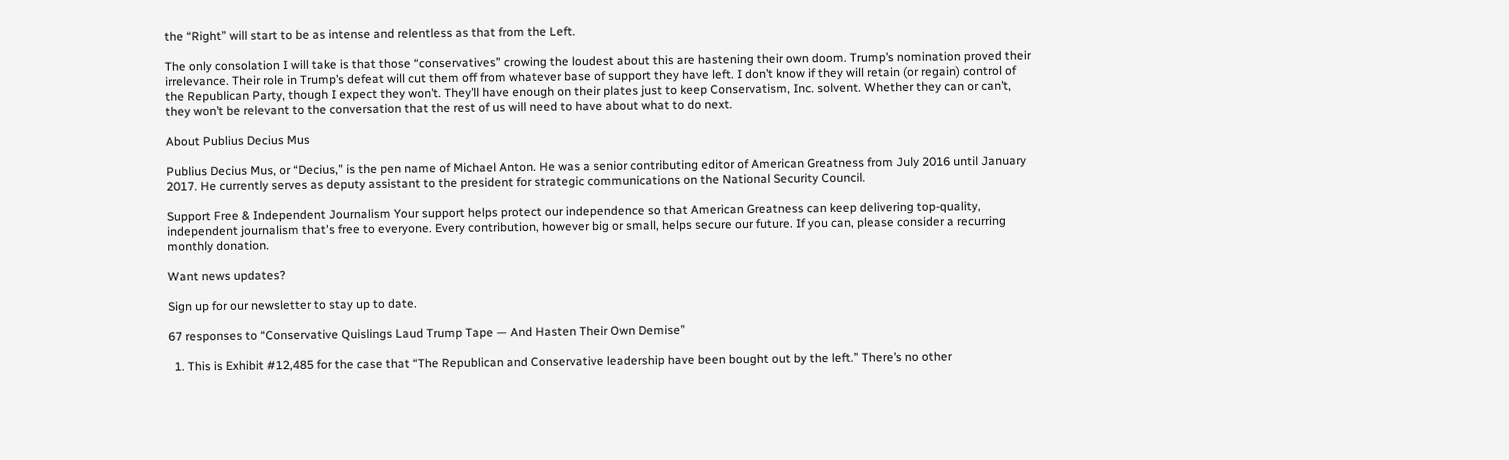the “Right” will start to be as intense and relentless as that from the Left.

The only consolation I will take is that those “conservatives” crowing the loudest about this are hastening their own doom. Trump’s nomination proved their irrelevance. Their role in Trump’s defeat will cut them off from whatever base of support they have left. I don’t know if they will retain (or regain) control of the Republican Party, though I expect they won’t. They’ll have enough on their plates just to keep Conservatism, Inc. solvent. Whether they can or can’t, they won’t be relevant to the conversation that the rest of us will need to have about what to do next.

About Publius Decius Mus

Publius Decius Mus, or “Decius,” is the pen name of Michael Anton. He was a senior contributing editor of American Greatness from July 2016 until January 2017. He currently serves as deputy assistant to the president for strategic communications on the National Security Council.

Support Free & Independent Journalism Your support helps protect our independence so that American Greatness can keep delivering top-quality, independent journalism that's free to everyone. Every contribution, however big or small, helps secure our future. If you can, please consider a recurring monthly donation.

Want news updates?

Sign up for our newsletter to stay up to date.

67 responses to “Conservative Quislings Laud Trump Tape — And Hasten Their Own Demise”

  1. This is Exhibit #12,485 for the case that “The Republican and Conservative leadership have been bought out by the left.” There’s no other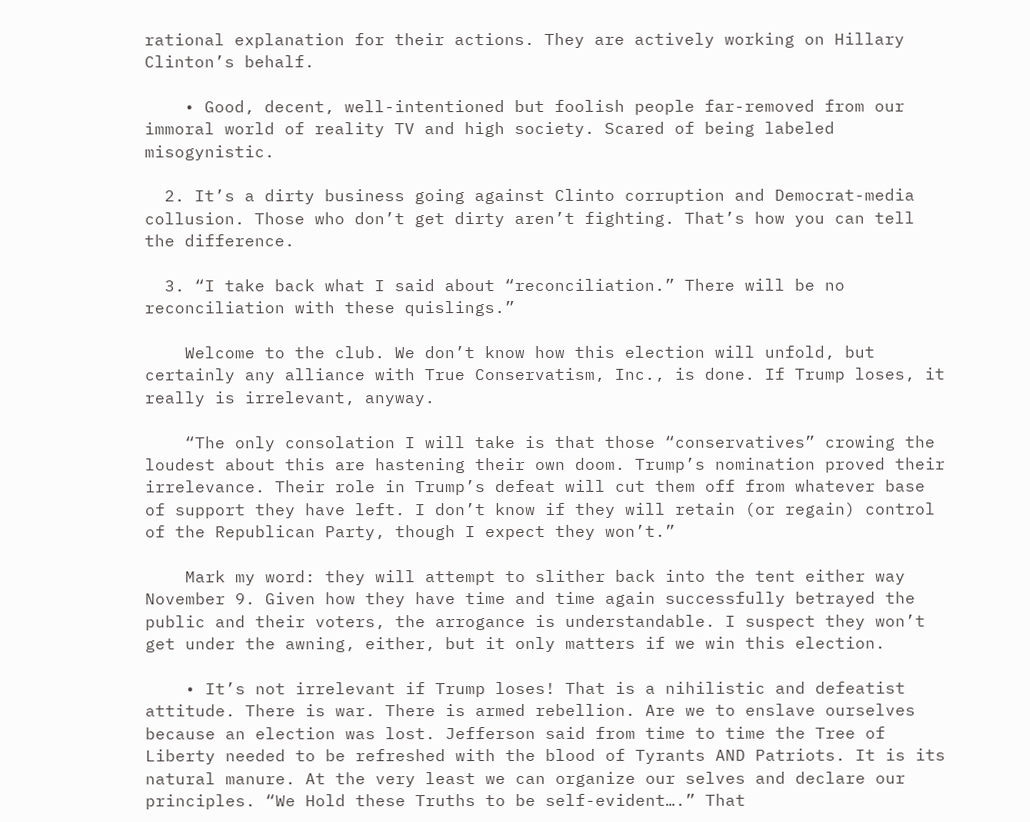rational explanation for their actions. They are actively working on Hillary Clinton’s behalf.

    • Good, decent, well-intentioned but foolish people far-removed from our immoral world of reality TV and high society. Scared of being labeled misogynistic.

  2. It’s a dirty business going against Clinto corruption and Democrat-media collusion. Those who don’t get dirty aren’t fighting. That’s how you can tell the difference.

  3. “I take back what I said about “reconciliation.” There will be no reconciliation with these quislings.”

    Welcome to the club. We don’t know how this election will unfold, but certainly any alliance with True Conservatism, Inc., is done. If Trump loses, it really is irrelevant, anyway.

    “The only consolation I will take is that those “conservatives” crowing the loudest about this are hastening their own doom. Trump’s nomination proved their irrelevance. Their role in Trump’s defeat will cut them off from whatever base of support they have left. I don’t know if they will retain (or regain) control of the Republican Party, though I expect they won’t.”

    Mark my word: they will attempt to slither back into the tent either way November 9. Given how they have time and time again successfully betrayed the public and their voters, the arrogance is understandable. I suspect they won’t get under the awning, either, but it only matters if we win this election.

    • It’s not irrelevant if Trump loses! That is a nihilistic and defeatist attitude. There is war. There is armed rebellion. Are we to enslave ourselves because an election was lost. Jefferson said from time to time the Tree of Liberty needed to be refreshed with the blood of Tyrants AND Patriots. It is its natural manure. At the very least we can organize our selves and declare our principles. “We Hold these Truths to be self-evident….” That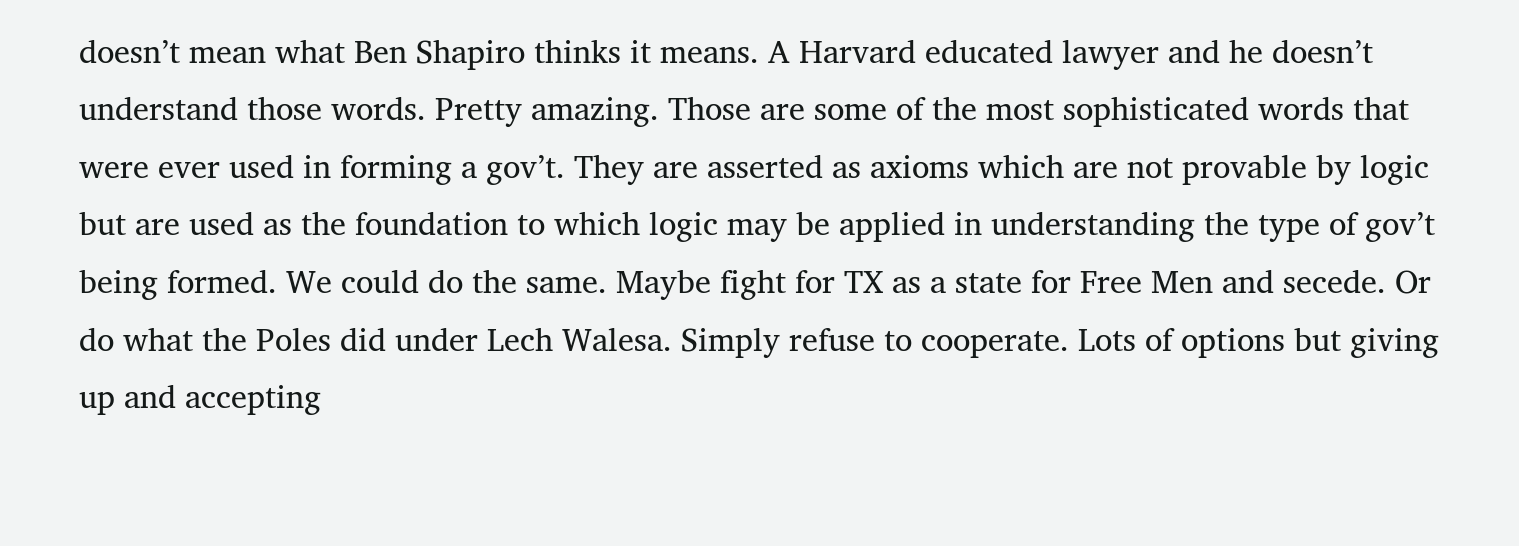doesn’t mean what Ben Shapiro thinks it means. A Harvard educated lawyer and he doesn’t understand those words. Pretty amazing. Those are some of the most sophisticated words that were ever used in forming a gov’t. They are asserted as axioms which are not provable by logic but are used as the foundation to which logic may be applied in understanding the type of gov’t being formed. We could do the same. Maybe fight for TX as a state for Free Men and secede. Or do what the Poles did under Lech Walesa. Simply refuse to cooperate. Lots of options but giving up and accepting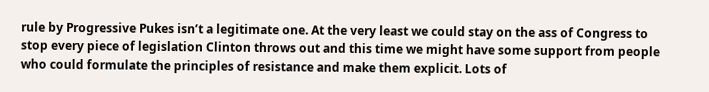rule by Progressive Pukes isn’t a legitimate one. At the very least we could stay on the ass of Congress to stop every piece of legislation Clinton throws out and this time we might have some support from people who could formulate the principles of resistance and make them explicit. Lots of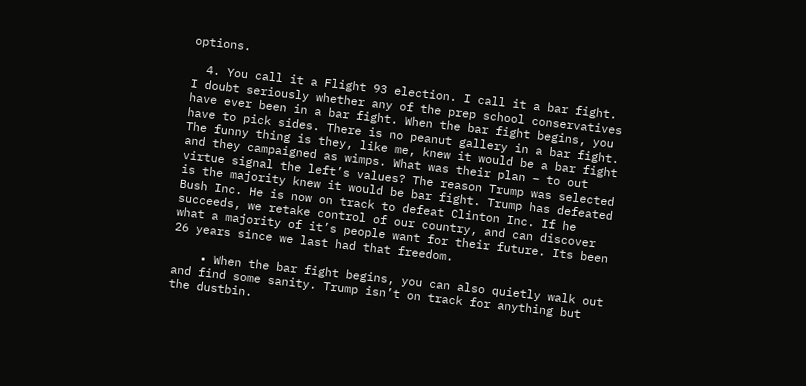options.

  4. You call it a Flight 93 election. I call it a bar fight. I doubt seriously whether any of the prep school conservatives have ever been in a bar fight. When the bar fight begins, you have to pick sides. There is no peanut gallery in a bar fight. The funny thing is they, like me, knew it would be a bar fight and they campaigned as wimps. What was their plan – to out virtue signal the left’s values? The reason Trump was selected is the majority knew it would be bar fight. Trump has defeated Bush Inc. He is now on track to defeat Clinton Inc. If he succeeds, we retake control of our country, and can discover what a majority of it’s people want for their future. Its been 26 years since we last had that freedom.

    • When the bar fight begins, you can also quietly walk out and find some sanity. Trump isn’t on track for anything but the dustbin.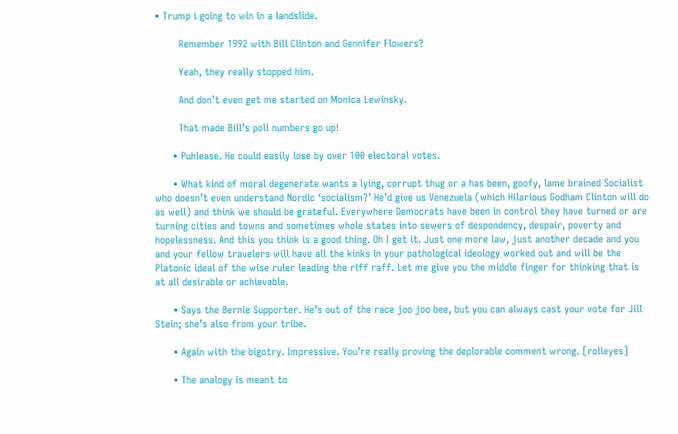• Trump i going to win in a landslide.

        Remember 1992 with Bill Clinton and Gennifer Flowers?

        Yeah, they really stopped him.

        And don’t even get me started on Monica Lewinsky.

        That made Bill’s poll numbers go up!

      • Puhlease. He could easily lose by over 100 electoral votes.

      • What kind of moral degenerate wants a lying, corrupt thug or a has been, goofy, lame brained Socialist who doesn’t even understand Nordic ‘socialism?’ He’d give us Venezuela (which Hilarious Godham Clinton will do as well) and think we should be grateful. Everywhere Democrats have been in control they have turned or are turning cities and towns and sometimes whole states into sewers of despondency, despair, poverty and hopelessness. And this you think is a good thing. Oh I get it. Just one more law, just another decade and you and your fellow travelers will have all the kinks in your pathological ideology worked out and will be the Platonic ideal of the wise ruler leading the riff raff. Let me give you the middle finger for thinking that is at all desirable or achievable.

      • Says the Bernie Supporter. He’s out of the race joo joo bee, but you can always cast your vote for Jill Stein; she’s also from your tribe.

      • Again with the bigotry. Impressive. You’re really proving the deplorable comment wrong. [rolleyes]

      • The analogy is meant to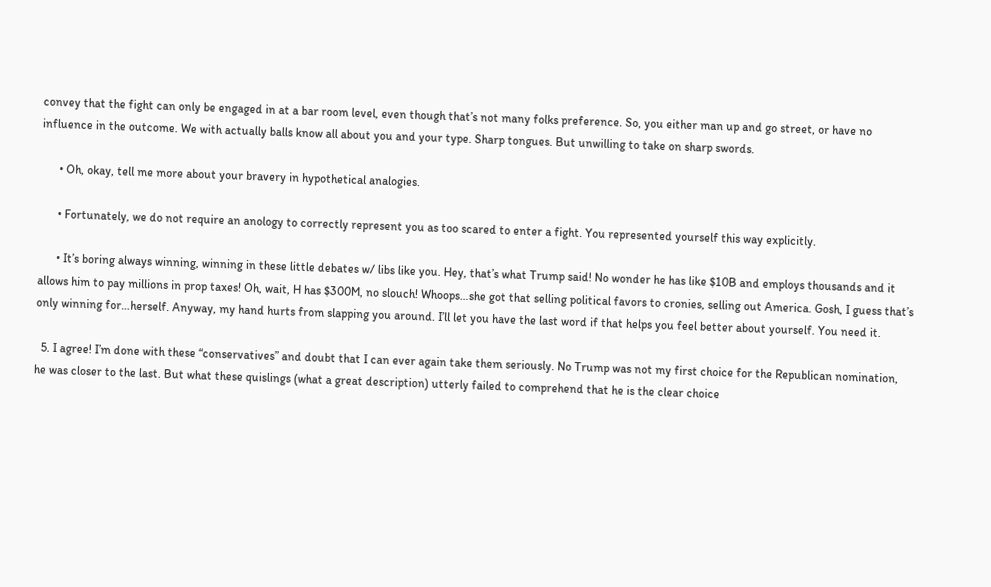convey that the fight can only be engaged in at a bar room level, even though that’s not many folks preference. So, you either man up and go street, or have no influence in the outcome. We with actually balls know all about you and your type. Sharp tongues. But unwilling to take on sharp swords.

      • Oh, okay, tell me more about your bravery in hypothetical analogies.

      • Fortunately, we do not require an anology to correctly represent you as too scared to enter a fight. You represented yourself this way explicitly.

      • It’s boring always winning, winning in these little debates w/ libs like you. Hey, that’s what Trump said! No wonder he has like $10B and employs thousands and it allows him to pay millions in prop taxes! Oh, wait, H has $300M, no slouch! Whoops…she got that selling political favors to cronies, selling out America. Gosh, I guess that’s only winning for…herself. Anyway, my hand hurts from slapping you around. I’ll let you have the last word if that helps you feel better about yourself. You need it.

  5. I agree! I’m done with these “conservatives” and doubt that I can ever again take them seriously. No Trump was not my first choice for the Republican nomination, he was closer to the last. But what these quislings (what a great description) utterly failed to comprehend that he is the clear choice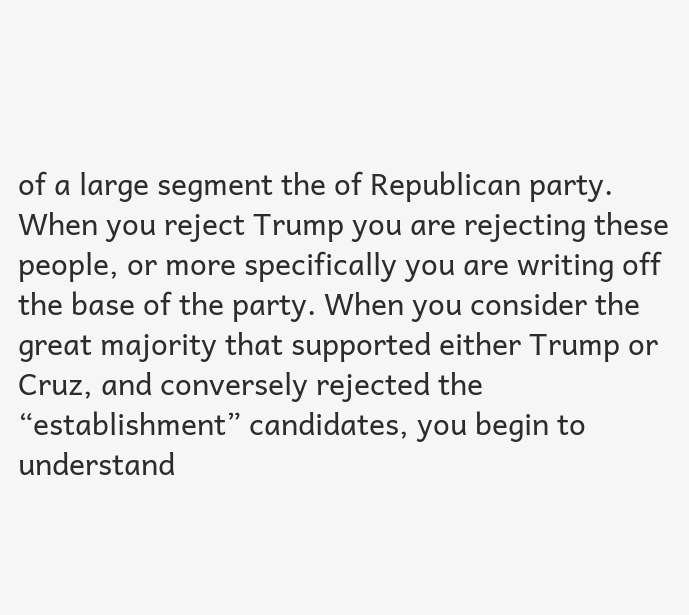of a large segment the of Republican party. When you reject Trump you are rejecting these people, or more specifically you are writing off the base of the party. When you consider the great majority that supported either Trump or Cruz, and conversely rejected the “establishment” candidates, you begin to understand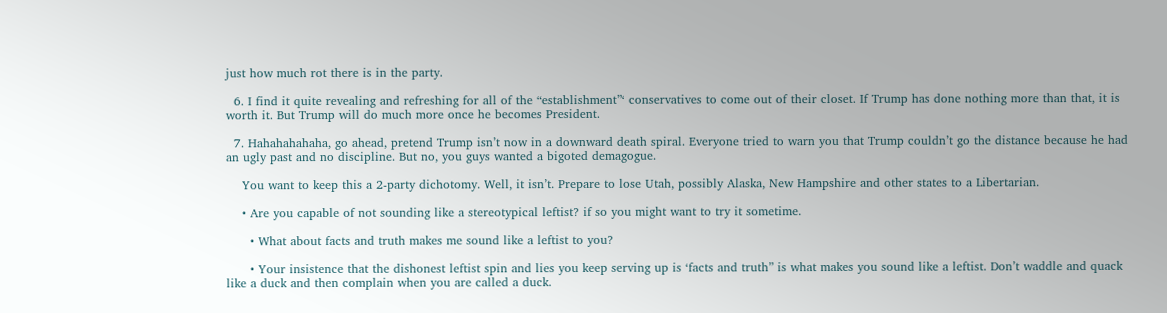just how much rot there is in the party.

  6. I find it quite revealing and refreshing for all of the “establishment”‘ conservatives to come out of their closet. If Trump has done nothing more than that, it is worth it. But Trump will do much more once he becomes President.

  7. Hahahahahaha, go ahead, pretend Trump isn’t now in a downward death spiral. Everyone tried to warn you that Trump couldn’t go the distance because he had an ugly past and no discipline. But no, you guys wanted a bigoted demagogue.

    You want to keep this a 2-party dichotomy. Well, it isn’t. Prepare to lose Utah, possibly Alaska, New Hampshire and other states to a Libertarian.

    • Are you capable of not sounding like a stereotypical leftist? if so you might want to try it sometime.

      • What about facts and truth makes me sound like a leftist to you?

      • Your insistence that the dishonest leftist spin and lies you keep serving up is ‘facts and truth” is what makes you sound like a leftist. Don’t waddle and quack like a duck and then complain when you are called a duck.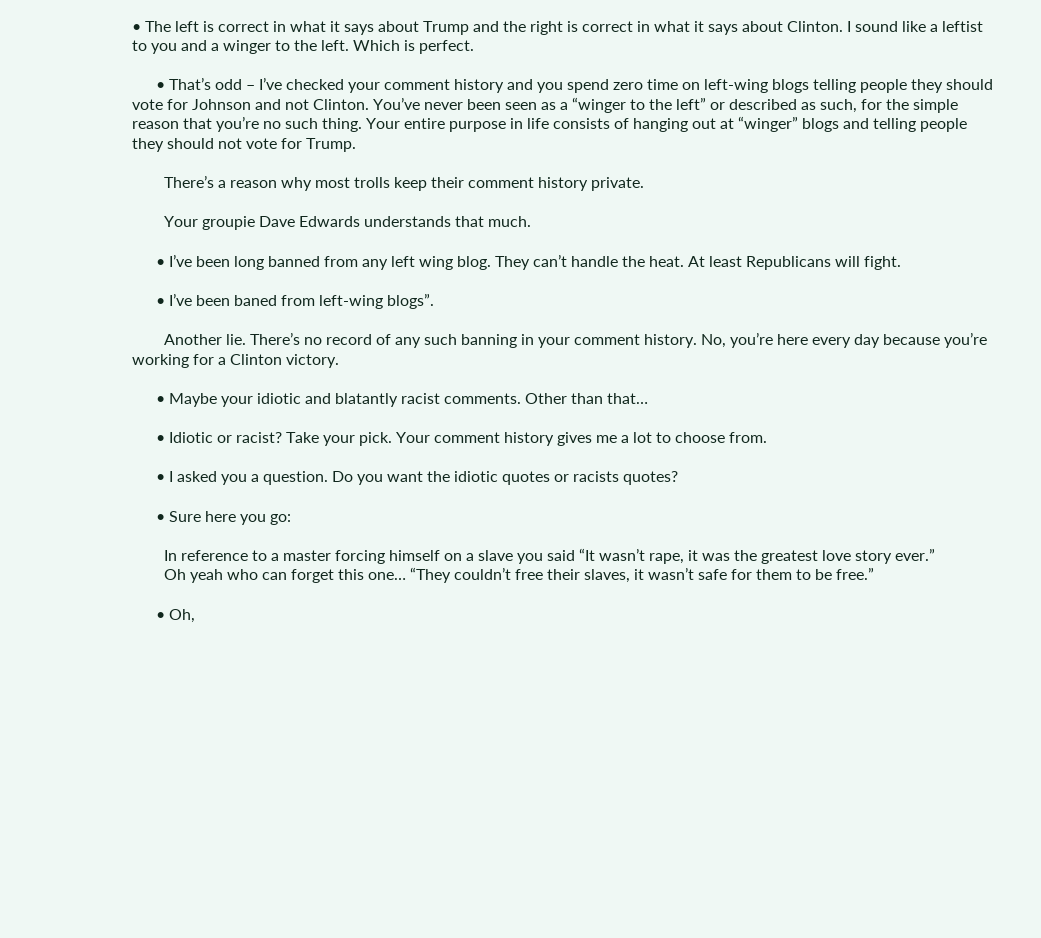• The left is correct in what it says about Trump and the right is correct in what it says about Clinton. I sound like a leftist to you and a winger to the left. Which is perfect.

      • That’s odd – I’ve checked your comment history and you spend zero time on left-wing blogs telling people they should vote for Johnson and not Clinton. You’ve never been seen as a “winger to the left” or described as such, for the simple reason that you’re no such thing. Your entire purpose in life consists of hanging out at “winger” blogs and telling people they should not vote for Trump.

        There’s a reason why most trolls keep their comment history private.

        Your groupie Dave Edwards understands that much.

      • I’ve been long banned from any left wing blog. They can’t handle the heat. At least Republicans will fight.

      • I’ve been baned from left-wing blogs”.

        Another lie. There’s no record of any such banning in your comment history. No, you’re here every day because you’re working for a Clinton victory.

      • Maybe your idiotic and blatantly racist comments. Other than that…

      • Idiotic or racist? Take your pick. Your comment history gives me a lot to choose from.

      • I asked you a question. Do you want the idiotic quotes or racists quotes?

      • Sure here you go:

        In reference to a master forcing himself on a slave you said “It wasn’t rape, it was the greatest love story ever.”
        Oh yeah who can forget this one… “They couldn’t free their slaves, it wasn’t safe for them to be free.”

      • Oh,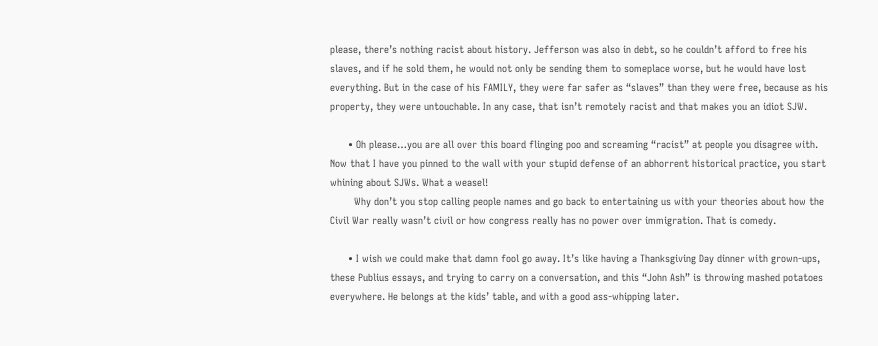please, there’s nothing racist about history. Jefferson was also in debt, so he couldn’t afford to free his slaves, and if he sold them, he would not only be sending them to someplace worse, but he would have lost everything. But in the case of his FAMILY, they were far safer as “slaves” than they were free, because as his property, they were untouchable. In any case, that isn’t remotely racist and that makes you an idiot SJW.

      • Oh please…you are all over this board flinging poo and screaming “racist” at people you disagree with. Now that I have you pinned to the wall with your stupid defense of an abhorrent historical practice, you start whining about SJWs. What a weasel!
        Why don’t you stop calling people names and go back to entertaining us with your theories about how the Civil War really wasn’t civil or how congress really has no power over immigration. That is comedy.

      • I wish we could make that damn fool go away. It’s like having a Thanksgiving Day dinner with grown-ups, these Publius essays, and trying to carry on a conversation, and this “John Ash” is throwing mashed potatoes everywhere. He belongs at the kids’ table, and with a good ass-whipping later.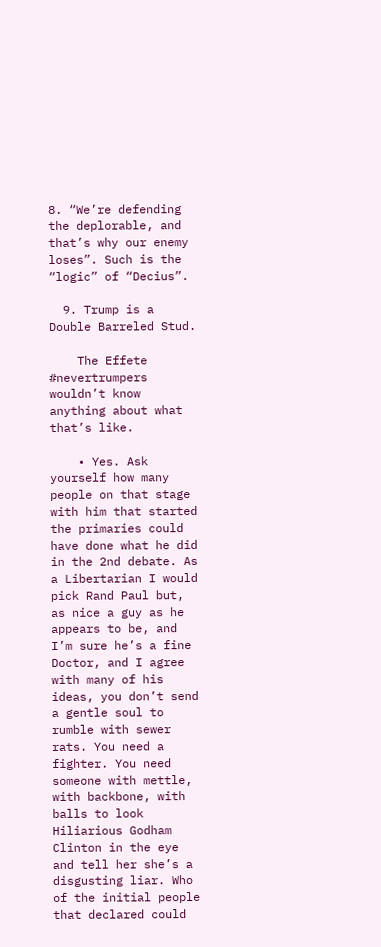8. “We’re defending the deplorable, and that’s why our enemy loses”. Such is the “logic” of “Decius”.

  9. Trump is a Double Barreled Stud.

    The Effete #nevertrumpers wouldn’t know anything about what that’s like.

    • Yes. Ask yourself how many people on that stage with him that started the primaries could have done what he did in the 2nd debate. As a Libertarian I would pick Rand Paul but, as nice a guy as he appears to be, and I’m sure he’s a fine Doctor, and I agree with many of his ideas, you don’t send a gentle soul to rumble with sewer rats. You need a fighter. You need someone with mettle, with backbone, with balls to look Hiliarious Godham Clinton in the eye and tell her she’s a disgusting liar. Who of the initial people that declared could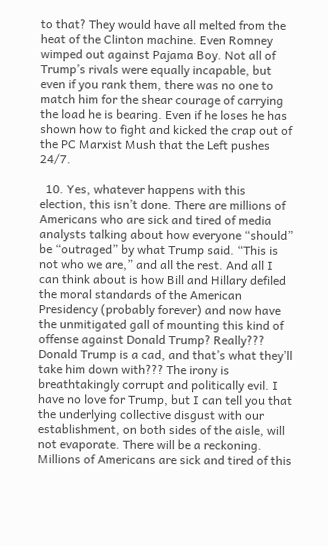to that? They would have all melted from the heat of the Clinton machine. Even Romney wimped out against Pajama Boy. Not all of Trump’s rivals were equally incapable, but even if you rank them, there was no one to match him for the shear courage of carrying the load he is bearing. Even if he loses he has shown how to fight and kicked the crap out of the PC Marxist Mush that the Left pushes 24/7.

  10. Yes, whatever happens with this election, this isn’t done. There are millions of Americans who are sick and tired of media analysts talking about how everyone “should” be “outraged” by what Trump said. “This is not who we are,” and all the rest. And all I can think about is how Bill and Hillary defiled the moral standards of the American Presidency (probably forever) and now have the unmitigated gall of mounting this kind of offense against Donald Trump? Really??? Donald Trump is a cad, and that’s what they’ll take him down with??? The irony is breathtakingly corrupt and politically evil. I have no love for Trump, but I can tell you that the underlying collective disgust with our establishment, on both sides of the aisle, will not evaporate. There will be a reckoning. Millions of Americans are sick and tired of this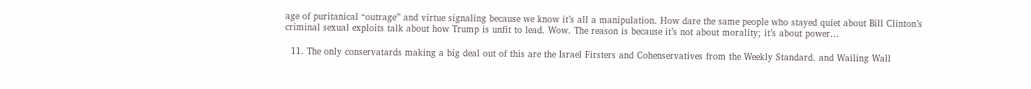age of puritanical “outrage” and virtue signaling because we know it’s all a manipulation. How dare the same people who stayed quiet about Bill Clinton’s criminal sexual exploits talk about how Trump is unfit to lead. Wow. The reason is because it’s not about morality; it’s about power…

  11. The only conservatards making a big deal out of this are the Israel Firsters and Cohenservatives from the Weekly Standard. and Wailing Wall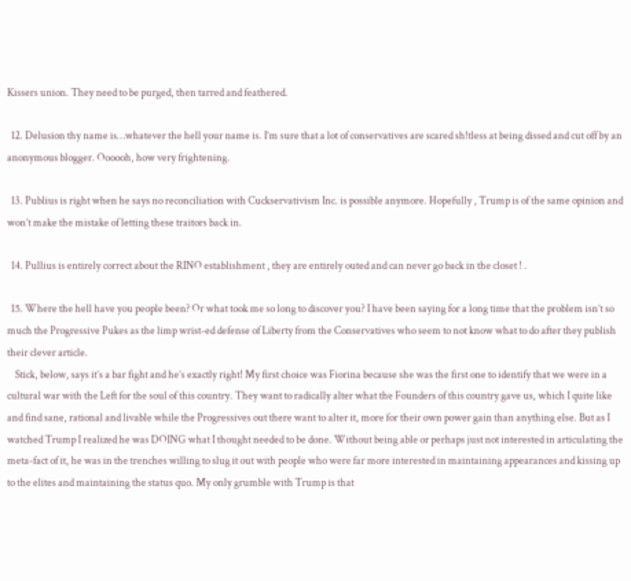Kissers union. They need to be purged, then tarred and feathered.

  12. Delusion thy name is…whatever the hell your name is. I’m sure that a lot of conservatives are scared sh!tless at being dissed and cut off by an anonymous blogger. Oooooh, how very frightening.

  13. Publius is right when he says no reconciliation with Cuckservativism Inc. is possible anymore. Hopefully , Trump is of the same opinion and won’t make the mistake of letting these traitors back in.

  14. Pullius is entirely correct about the RINO establishment , they are entirely outed and can never go back in the closet ! .

  15. Where the hell have you people been? Or what took me so long to discover you? I have been saying for a long time that the problem isn’t so much the Progressive Pukes as the limp wrist-ed defense of Liberty from the Conservatives who seem to not know what to do after they publish their clever article.
    Stick, below, says it’s a bar fight and he’s exactly right! My first choice was Fiorina because she was the first one to identify that we were in a cultural war with the Left for the soul of this country. They want to radically alter what the Founders of this country gave us, which I quite like and find sane, rational and livable while the Progressives out there want to alter it, more for their own power gain than anything else. But as I watched Trump I realized he was DOING what I thought needed to be done. Without being able or perhaps just not interested in articulating the meta-fact of it, he was in the trenches willing to slug it out with people who were far more interested in maintaining appearances and kissing up to the elites and maintaining the status quo. My only grumble with Trump is that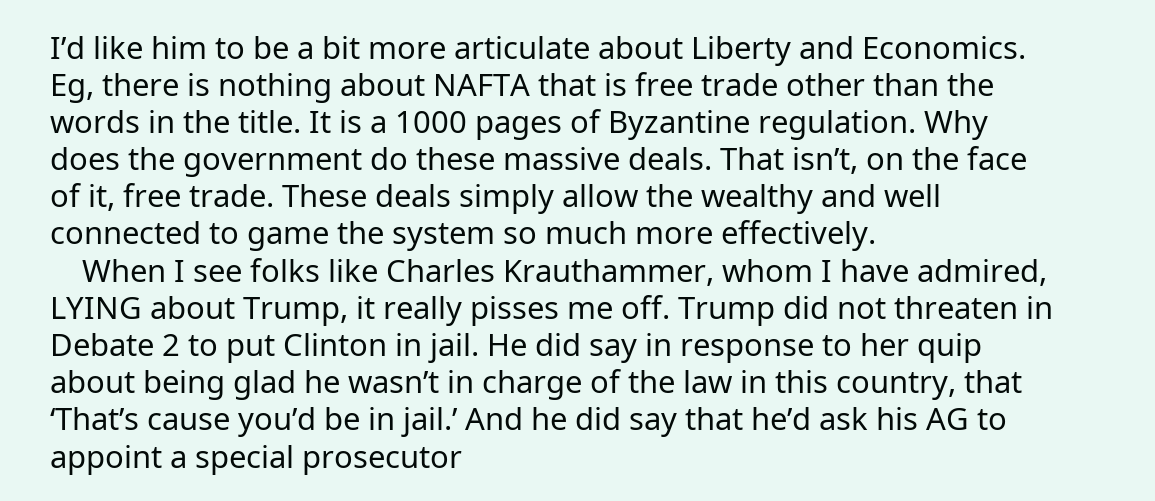I’d like him to be a bit more articulate about Liberty and Economics. Eg, there is nothing about NAFTA that is free trade other than the words in the title. It is a 1000 pages of Byzantine regulation. Why does the government do these massive deals. That isn’t, on the face of it, free trade. These deals simply allow the wealthy and well connected to game the system so much more effectively.
    When I see folks like Charles Krauthammer, whom I have admired, LYING about Trump, it really pisses me off. Trump did not threaten in Debate 2 to put Clinton in jail. He did say in response to her quip about being glad he wasn’t in charge of the law in this country, that ‘That’s cause you’d be in jail.’ And he did say that he’d ask his AG to appoint a special prosecutor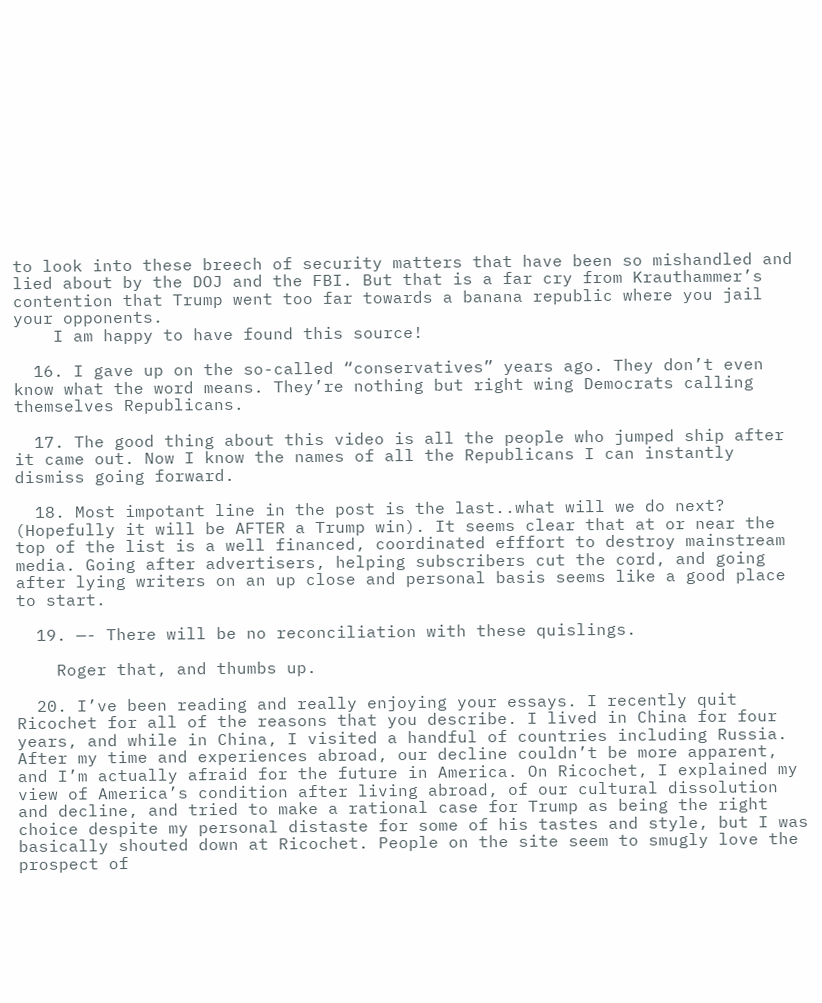to look into these breech of security matters that have been so mishandled and lied about by the DOJ and the FBI. But that is a far cry from Krauthammer’s contention that Trump went too far towards a banana republic where you jail your opponents.
    I am happy to have found this source!

  16. I gave up on the so-called “conservatives” years ago. They don’t even know what the word means. They’re nothing but right wing Democrats calling themselves Republicans.

  17. The good thing about this video is all the people who jumped ship after it came out. Now I know the names of all the Republicans I can instantly dismiss going forward.

  18. Most impotant line in the post is the last..what will we do next? (Hopefully it will be AFTER a Trump win). It seems clear that at or near the top of the list is a well financed, coordinated efffort to destroy mainstream media. Going after advertisers, helping subscribers cut the cord, and going after lying writers on an up close and personal basis seems like a good place to start.

  19. —- There will be no reconciliation with these quislings.

    Roger that, and thumbs up.

  20. I’ve been reading and really enjoying your essays. I recently quit Ricochet for all of the reasons that you describe. I lived in China for four years, and while in China, I visited a handful of countries including Russia. After my time and experiences abroad, our decline couldn’t be more apparent, and I’m actually afraid for the future in America. On Ricochet, I explained my view of America’s condition after living abroad, of our cultural dissolution and decline, and tried to make a rational case for Trump as being the right choice despite my personal distaste for some of his tastes and style, but I was basically shouted down at Ricochet. People on the site seem to smugly love the prospect of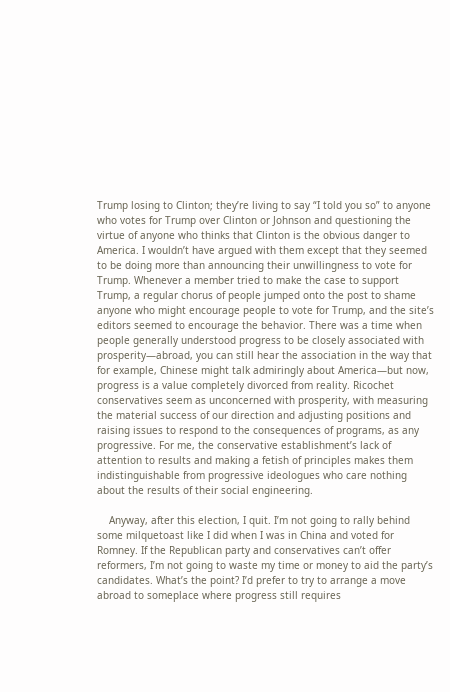Trump losing to Clinton; they’re living to say “I told you so” to anyone who votes for Trump over Clinton or Johnson and questioning the virtue of anyone who thinks that Clinton is the obvious danger to America. I wouldn’t have argued with them except that they seemed to be doing more than announcing their unwillingness to vote for Trump. Whenever a member tried to make the case to support Trump, a regular chorus of people jumped onto the post to shame anyone who might encourage people to vote for Trump, and the site’s editors seemed to encourage the behavior. There was a time when people generally understood progress to be closely associated with prosperity—abroad, you can still hear the association in the way that for example, Chinese might talk admiringly about America—but now, progress is a value completely divorced from reality. Ricochet conservatives seem as unconcerned with prosperity, with measuring the material success of our direction and adjusting positions and raising issues to respond to the consequences of programs, as any progressive. For me, the conservative establishment’s lack of attention to results and making a fetish of principles makes them indistinguishable from progressive ideologues who care nothing about the results of their social engineering.

    Anyway, after this election, I quit. I’m not going to rally behind some milquetoast like I did when I was in China and voted for Romney. If the Republican party and conservatives can’t offer reformers, I’m not going to waste my time or money to aid the party’s candidates. What’s the point? I’d prefer to try to arrange a move abroad to someplace where progress still requires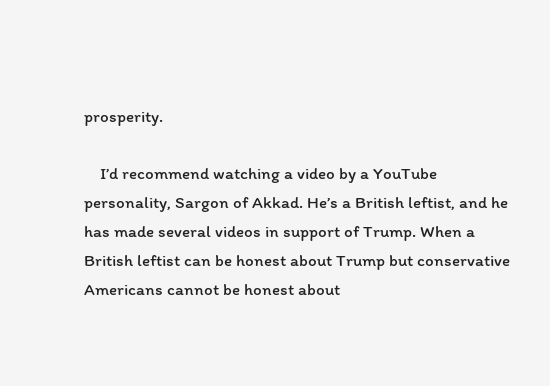prosperity.

    I’d recommend watching a video by a YouTube personality, Sargon of Akkad. He’s a British leftist, and he has made several videos in support of Trump. When a British leftist can be honest about Trump but conservative Americans cannot be honest about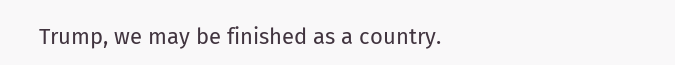Trump, we may be finished as a country.